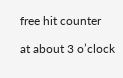free hit counter

at about 3 o’clock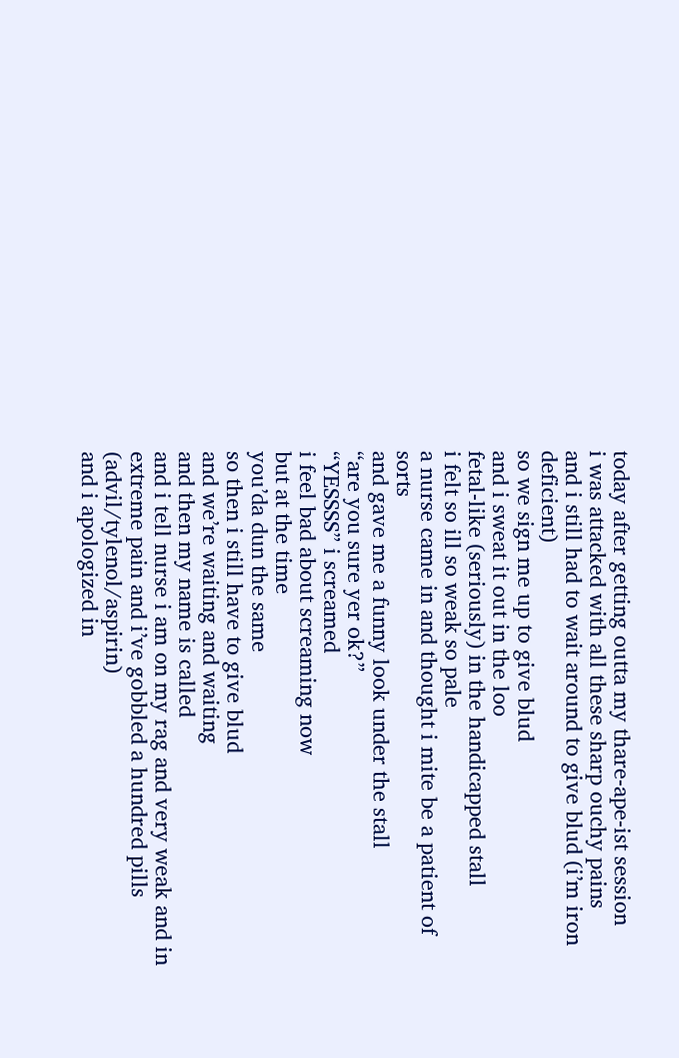today after getting outta my thare-ape-ist session
i was attacked with all these sharp ouchy pains
and i still had to wait around to give blud (i’m iron deficient)
so we sign me up to give blud
and i sweat it out in the loo
fetal-like (seriously) in the handicapped stall
i felt so ill so weak so pale
a nurse came in and thought i mite be a patient of sorts
and gave me a funny look under the stall
“are you sure yer ok?”
“YESSSS” i screamed
i feel bad about screaming now
but at the time
you’da dun the same
so then i still have to give blud
and we’re waiting and waiting
and then my name is called
and i tell nurse i am on my rag and very weak and in extreme pain and i’ve gobbled a hundred pills (advil/tylenol/aspirin)
and i apologized in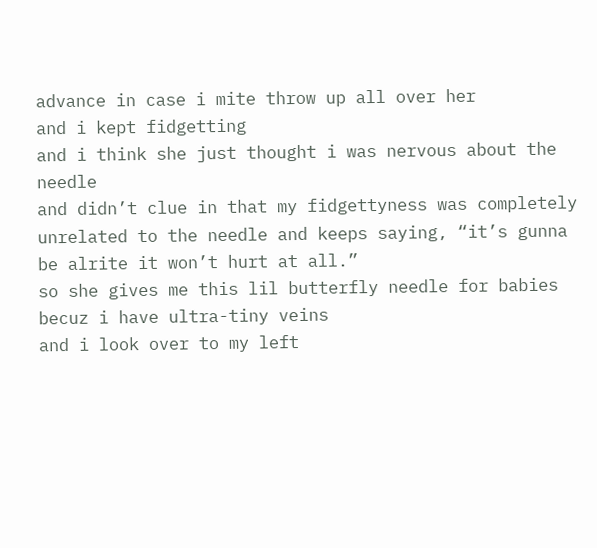advance in case i mite throw up all over her
and i kept fidgetting
and i think she just thought i was nervous about the needle
and didn’t clue in that my fidgettyness was completely unrelated to the needle and keeps saying, “it’s gunna be alrite it won’t hurt at all.”
so she gives me this lil butterfly needle for babies becuz i have ultra-tiny veins
and i look over to my left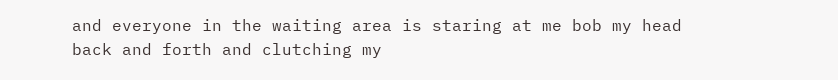and everyone in the waiting area is staring at me bob my head back and forth and clutching my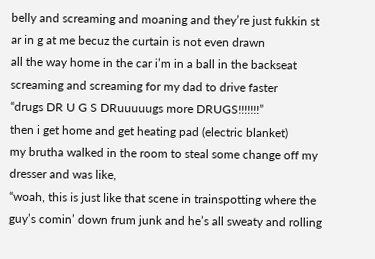belly and screaming and moaning and they’re just fukkin st ar in g at me becuz the curtain is not even drawn
all the way home in the car i’m in a ball in the backseat screaming and screaming for my dad to drive faster
“drugs DR U G S DRuuuuugs more DRUGS!!!!!!!”
then i get home and get heating pad (electric blanket)
my brutha walked in the room to steal some change off my dresser and was like,
“woah, this is just like that scene in trainspotting where the guy’s comin’ down frum junk and he’s all sweaty and rolling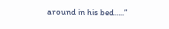around in his bed…..”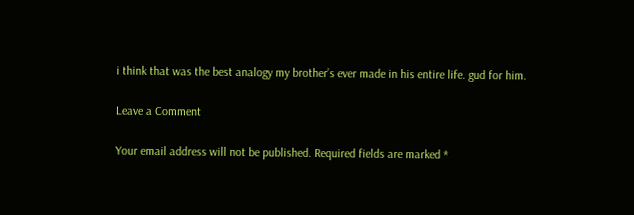i think that was the best analogy my brother’s ever made in his entire life. gud for him.

Leave a Comment

Your email address will not be published. Required fields are marked *